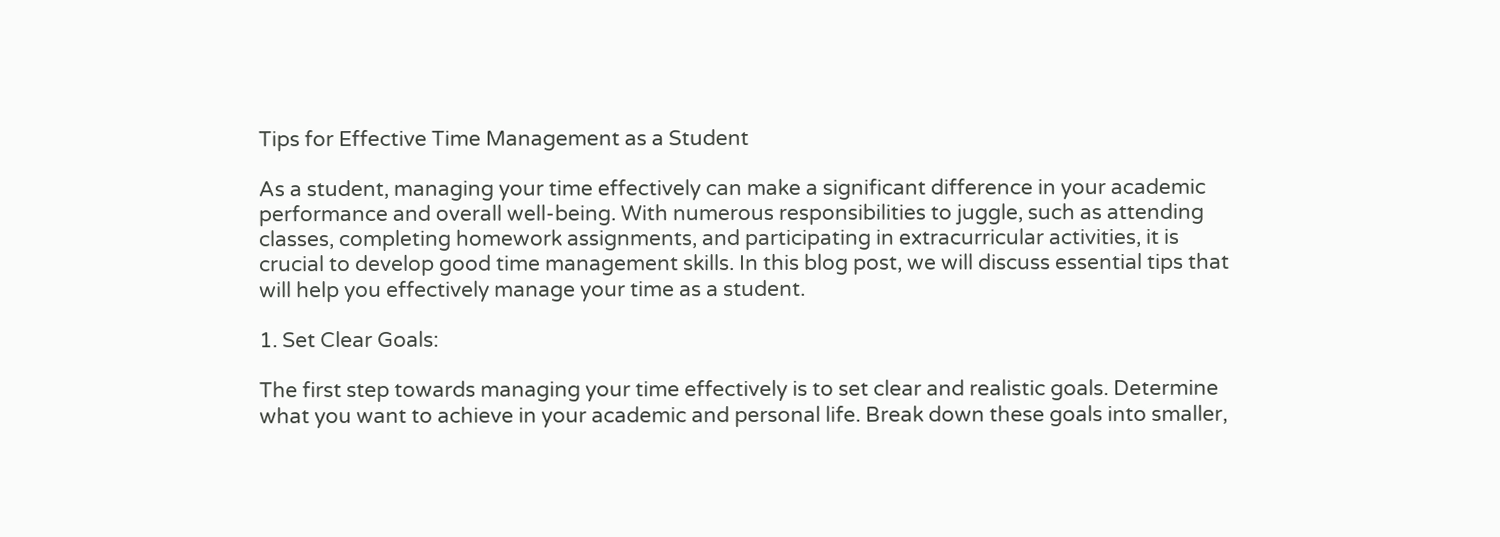Tips for Effective Time Management as a Student

As a student, managing your time effectively can make a significant difference in your academic performance and overall well-being. With numerous responsibilities to juggle, such as attending classes, completing homework assignments, and participating in extracurricular activities, it is crucial to develop good time management skills. In this blog post, we will discuss essential tips that will help you effectively manage your time as a student.

1. Set Clear Goals:

The first step towards managing your time effectively is to set clear and realistic goals. Determine what you want to achieve in your academic and personal life. Break down these goals into smaller,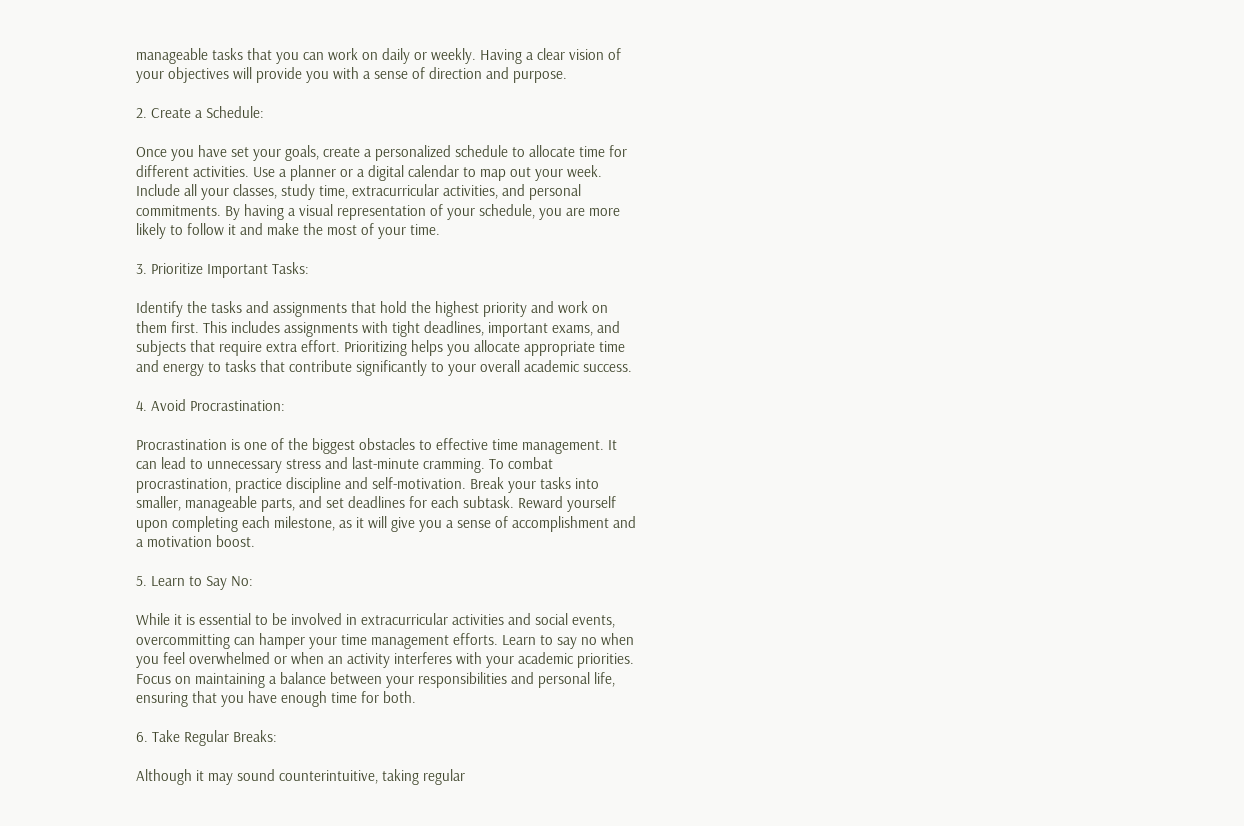manageable tasks that you can work on daily or weekly. Having a clear vision of your objectives will provide you with a sense of direction and purpose.

2. Create a Schedule:

Once you have set your goals, create a personalized schedule to allocate time for different activities. Use a planner or a digital calendar to map out your week. Include all your classes, study time, extracurricular activities, and personal commitments. By having a visual representation of your schedule, you are more likely to follow it and make the most of your time.

3. Prioritize Important Tasks:

Identify the tasks and assignments that hold the highest priority and work on them first. This includes assignments with tight deadlines, important exams, and subjects that require extra effort. Prioritizing helps you allocate appropriate time and energy to tasks that contribute significantly to your overall academic success.

4. Avoid Procrastination:

Procrastination is one of the biggest obstacles to effective time management. It can lead to unnecessary stress and last-minute cramming. To combat procrastination, practice discipline and self-motivation. Break your tasks into smaller, manageable parts, and set deadlines for each subtask. Reward yourself upon completing each milestone, as it will give you a sense of accomplishment and a motivation boost.

5. Learn to Say No:

While it is essential to be involved in extracurricular activities and social events, overcommitting can hamper your time management efforts. Learn to say no when you feel overwhelmed or when an activity interferes with your academic priorities. Focus on maintaining a balance between your responsibilities and personal life, ensuring that you have enough time for both.

6. Take Regular Breaks:

Although it may sound counterintuitive, taking regular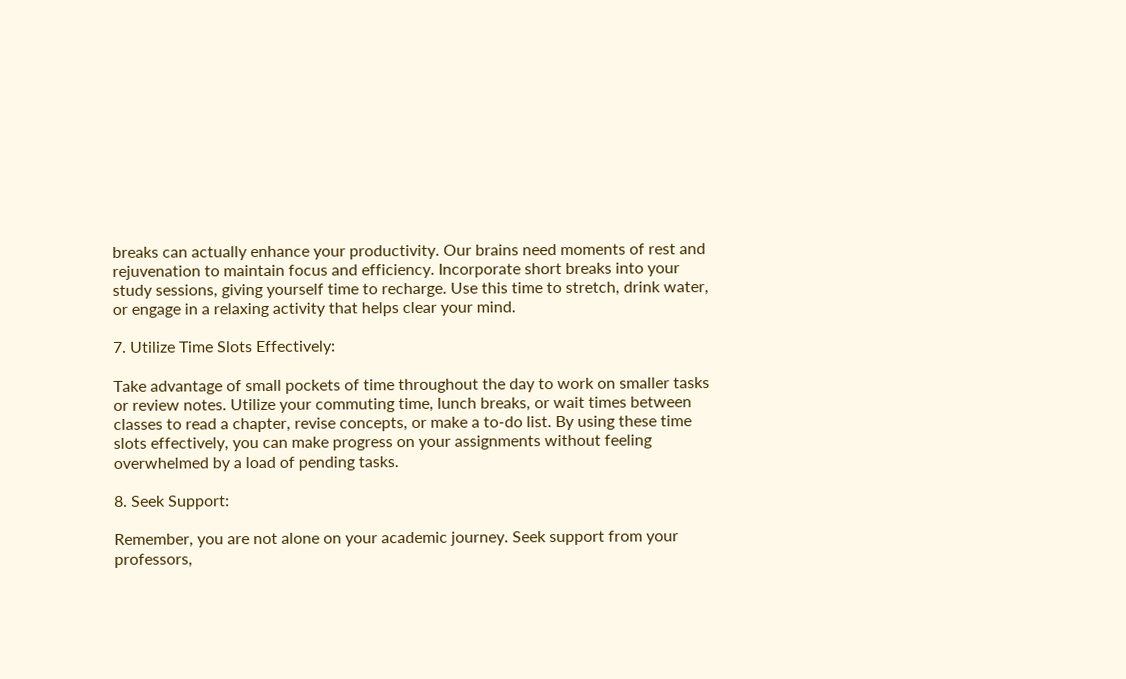breaks can actually enhance your productivity. Our brains need moments of rest and rejuvenation to maintain focus and efficiency. Incorporate short breaks into your study sessions, giving yourself time to recharge. Use this time to stretch, drink water, or engage in a relaxing activity that helps clear your mind.

7. Utilize Time Slots Effectively:

Take advantage of small pockets of time throughout the day to work on smaller tasks or review notes. Utilize your commuting time, lunch breaks, or wait times between classes to read a chapter, revise concepts, or make a to-do list. By using these time slots effectively, you can make progress on your assignments without feeling overwhelmed by a load of pending tasks.

8. Seek Support:

Remember, you are not alone on your academic journey. Seek support from your professors,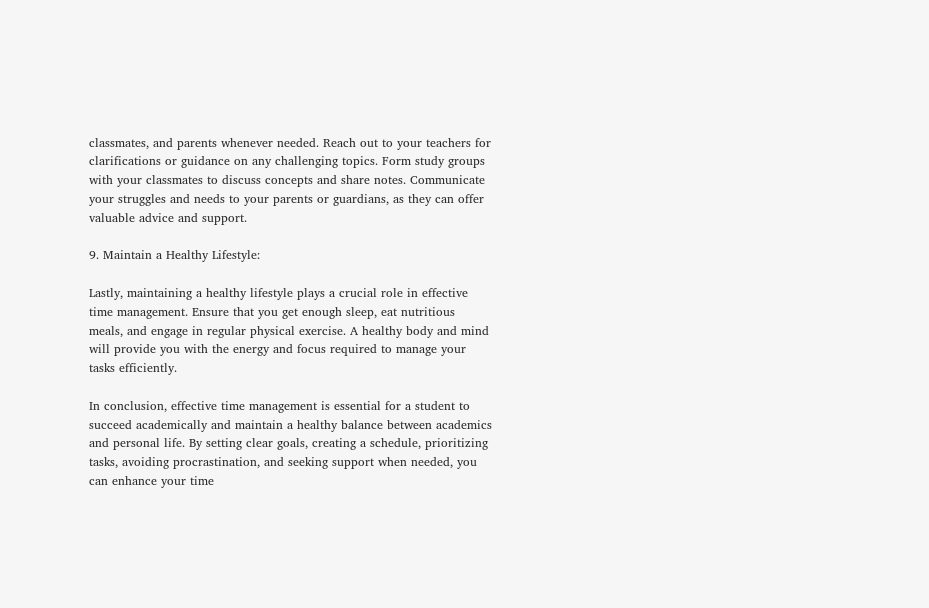classmates, and parents whenever needed. Reach out to your teachers for clarifications or guidance on any challenging topics. Form study groups with your classmates to discuss concepts and share notes. Communicate your struggles and needs to your parents or guardians, as they can offer valuable advice and support.

9. Maintain a Healthy Lifestyle:

Lastly, maintaining a healthy lifestyle plays a crucial role in effective time management. Ensure that you get enough sleep, eat nutritious meals, and engage in regular physical exercise. A healthy body and mind will provide you with the energy and focus required to manage your tasks efficiently.

In conclusion, effective time management is essential for a student to succeed academically and maintain a healthy balance between academics and personal life. By setting clear goals, creating a schedule, prioritizing tasks, avoiding procrastination, and seeking support when needed, you can enhance your time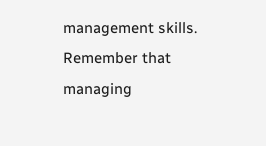management skills. Remember that managing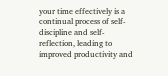your time effectively is a continual process of self-discipline and self-reflection, leading to improved productivity and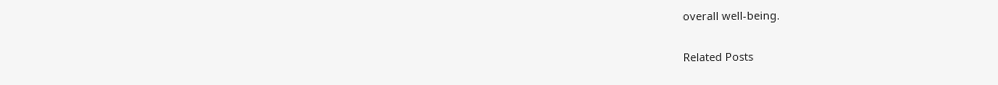overall well-being.

Related Posts